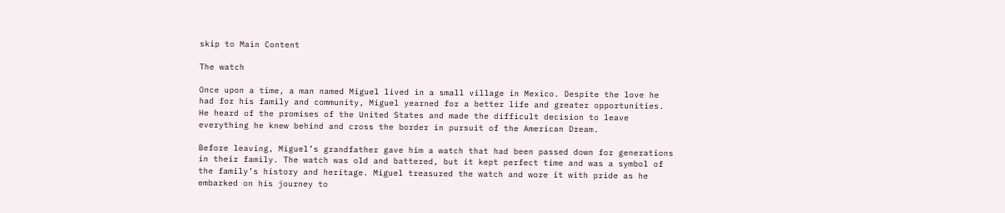skip to Main Content

The watch

Once upon a time, a man named Miguel lived in a small village in Mexico. Despite the love he had for his family and community, Miguel yearned for a better life and greater opportunities. He heard of the promises of the United States and made the difficult decision to leave everything he knew behind and cross the border in pursuit of the American Dream.

Before leaving, Miguel’s grandfather gave him a watch that had been passed down for generations in their family. The watch was old and battered, but it kept perfect time and was a symbol of the family’s history and heritage. Miguel treasured the watch and wore it with pride as he embarked on his journey to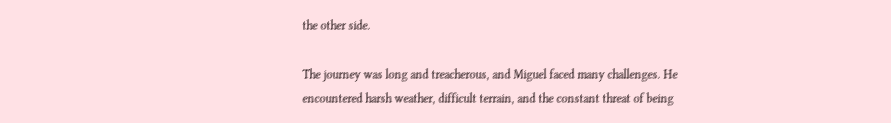the other side.

The journey was long and treacherous, and Miguel faced many challenges. He encountered harsh weather, difficult terrain, and the constant threat of being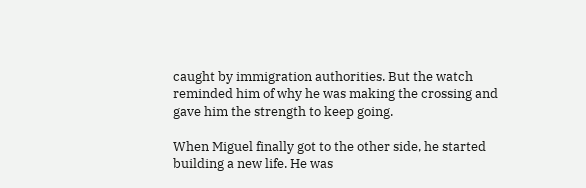caught by immigration authorities. But the watch reminded him of why he was making the crossing and gave him the strength to keep going.

When Miguel finally got to the other side, he started building a new life. He was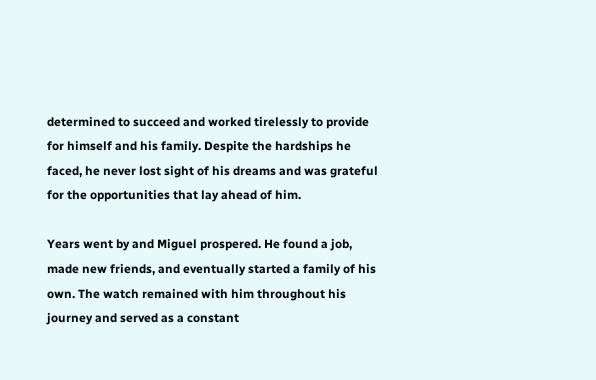determined to succeed and worked tirelessly to provide for himself and his family. Despite the hardships he faced, he never lost sight of his dreams and was grateful for the opportunities that lay ahead of him.

Years went by and Miguel prospered. He found a job, made new friends, and eventually started a family of his own. The watch remained with him throughout his journey and served as a constant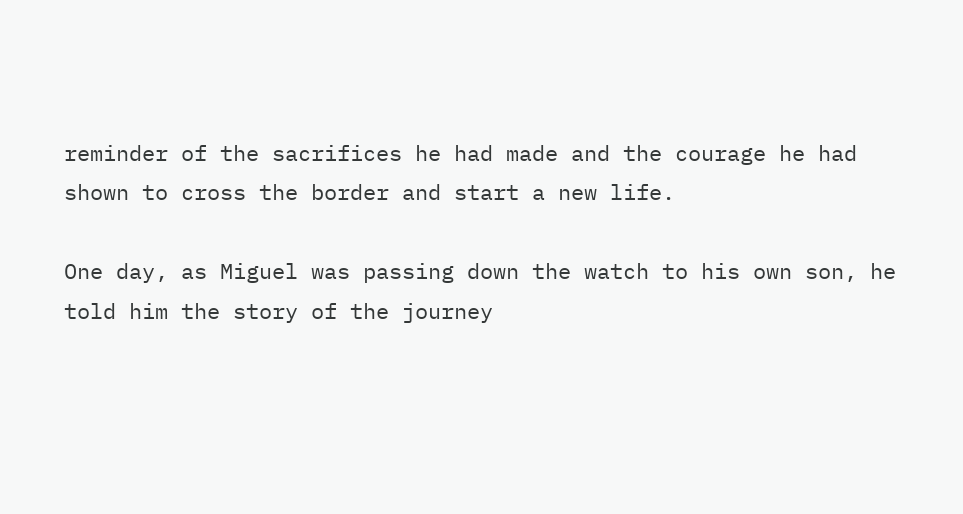reminder of the sacrifices he had made and the courage he had shown to cross the border and start a new life.

One day, as Miguel was passing down the watch to his own son, he told him the story of the journey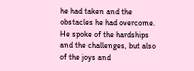he had taken and the obstacles he had overcome. He spoke of the hardships and the challenges, but also of the joys and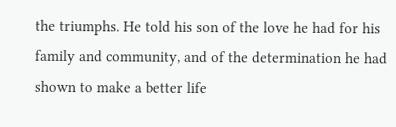the triumphs. He told his son of the love he had for his family and community, and of the determination he had shown to make a better life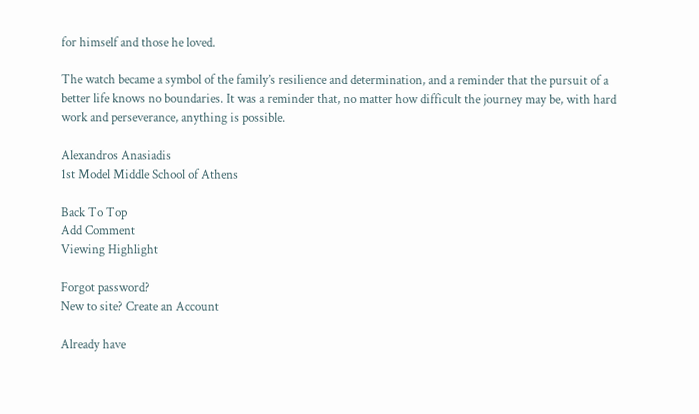for himself and those he loved.

The watch became a symbol of the family’s resilience and determination, and a reminder that the pursuit of a better life knows no boundaries. It was a reminder that, no matter how difficult the journey may be, with hard work and perseverance, anything is possible.

Alexandros Anasiadis
1st Model Middle School of Athens

Back To Top
Add Comment
Viewing Highlight

Forgot password?
New to site? Create an Account

Already have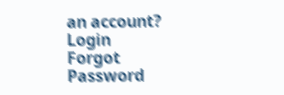an account? Login
Forgot Password